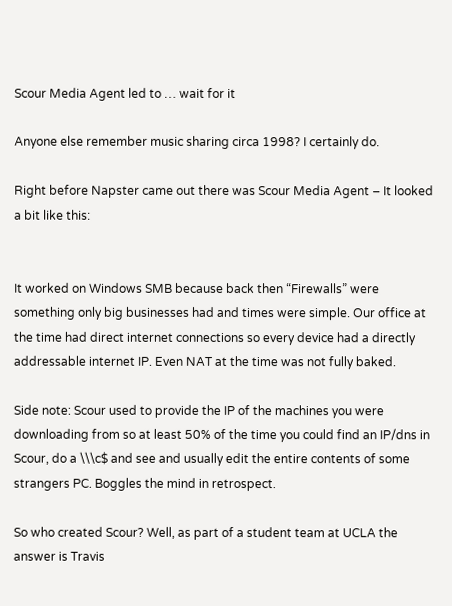Scour Media Agent led to … wait for it

Anyone else remember music sharing circa 1998? I certainly do.

Right before Napster came out there was Scour Media Agent – It looked a bit like this:


It worked on Windows SMB because back then “Firewalls” were something only big businesses had and times were simple. Our office at the time had direct internet connections so every device had a directly addressable internet IP. Even NAT at the time was not fully baked.

Side note: Scour used to provide the IP of the machines you were downloading from so at least 50% of the time you could find an IP/dns in Scour, do a \\\c$ and see and usually edit the entire contents of some strangers PC. Boggles the mind in retrospect.

So who created Scour? Well, as part of a student team at UCLA the answer is Travis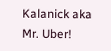Kalanick aka Mr. Uber!